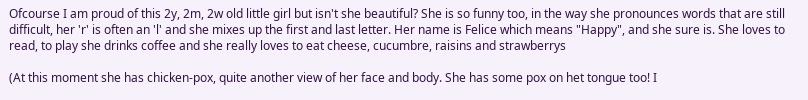Ofcourse I am proud of this 2y, 2m, 2w old little girl but isn't she beautiful? She is so funny too, in the way she pronounces words that are still difficult, her 'r' is often an 'l' and she mixes up the first and last letter. Her name is Felice which means "Happy", and she sure is. She loves to read, to play she drinks coffee and she really loves to eat cheese, cucumbre, raisins and strawberrys

(At this moment she has chicken-pox, quite another view of her face and body. She has some pox on het tongue too! I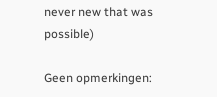never new that was possible)

Geen opmerkingen: